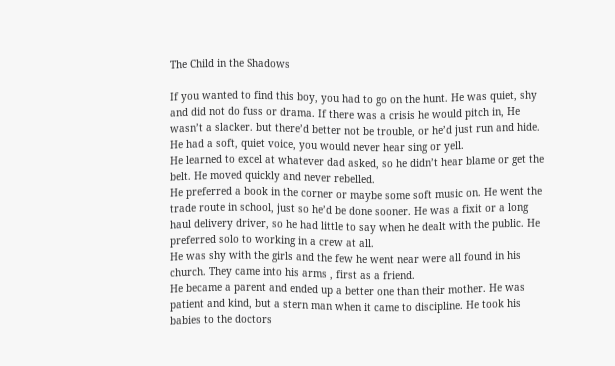The Child in the Shadows

If you wanted to find this boy, you had to go on the hunt. He was quiet, shy and did not do fuss or drama. If there was a crisis he would pitch in, He wasn’t a slacker. but there’d better not be trouble, or he’d just run and hide.
He had a soft, quiet voice, you would never hear sing or yell.
He learned to excel at whatever dad asked, so he didn’t hear blame or get the belt. He moved quickly and never rebelled.
He preferred a book in the corner or maybe some soft music on. He went the trade route in school, just so he’d be done sooner. He was a fixit or a long haul delivery driver, so he had little to say when he dealt with the public. He preferred solo to working in a crew at all.
He was shy with the girls and the few he went near were all found in his church. They came into his arms , first as a friend.
He became a parent and ended up a better one than their mother. He was patient and kind, but a stern man when it came to discipline. He took his babies to the doctors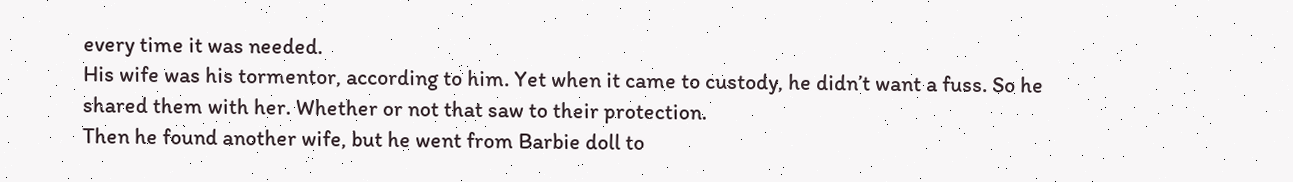every time it was needed.
His wife was his tormentor, according to him. Yet when it came to custody, he didn’t want a fuss. So he shared them with her. Whether or not that saw to their protection.
Then he found another wife, but he went from Barbie doll to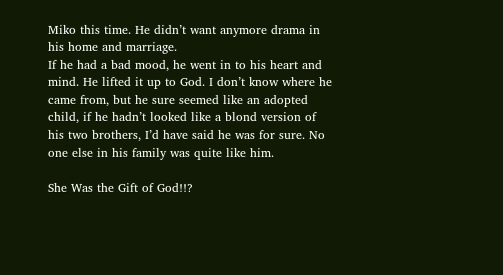Miko this time. He didn’t want anymore drama in his home and marriage.
If he had a bad mood, he went in to his heart and mind. He lifted it up to God. I don’t know where he came from, but he sure seemed like an adopted child, if he hadn’t looked like a blond version of his two brothers, I’d have said he was for sure. No one else in his family was quite like him.

She Was the Gift of God!!?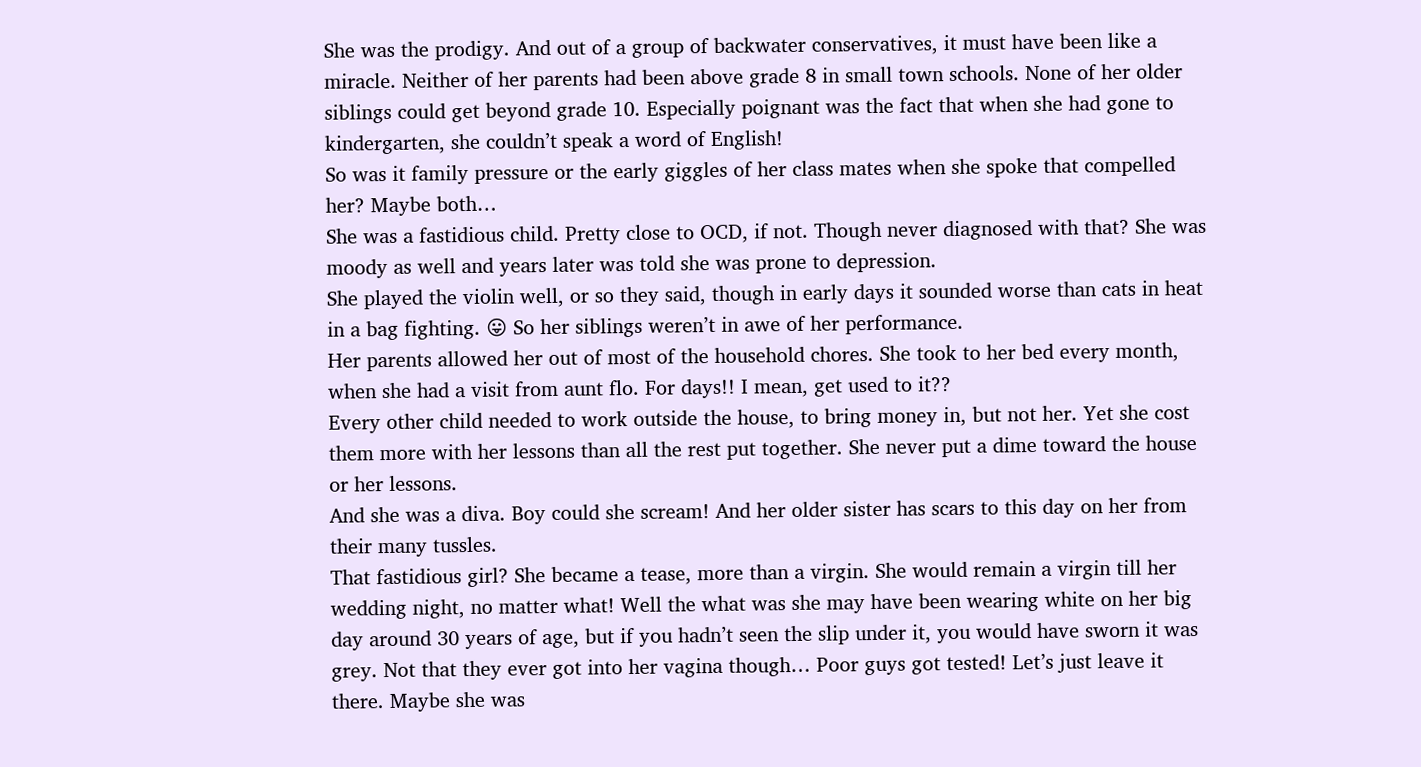She was the prodigy. And out of a group of backwater conservatives, it must have been like a miracle. Neither of her parents had been above grade 8 in small town schools. None of her older siblings could get beyond grade 10. Especially poignant was the fact that when she had gone to kindergarten, she couldn’t speak a word of English!
So was it family pressure or the early giggles of her class mates when she spoke that compelled her? Maybe both…
She was a fastidious child. Pretty close to OCD, if not. Though never diagnosed with that? She was moody as well and years later was told she was prone to depression.
She played the violin well, or so they said, though in early days it sounded worse than cats in heat in a bag fighting. 😛 So her siblings weren’t in awe of her performance.
Her parents allowed her out of most of the household chores. She took to her bed every month, when she had a visit from aunt flo. For days!! I mean, get used to it??
Every other child needed to work outside the house, to bring money in, but not her. Yet she cost them more with her lessons than all the rest put together. She never put a dime toward the house or her lessons.
And she was a diva. Boy could she scream! And her older sister has scars to this day on her from their many tussles.
That fastidious girl? She became a tease, more than a virgin. She would remain a virgin till her wedding night, no matter what! Well the what was she may have been wearing white on her big day around 30 years of age, but if you hadn’t seen the slip under it, you would have sworn it was grey. Not that they ever got into her vagina though… Poor guys got tested! Let’s just leave it there. Maybe she was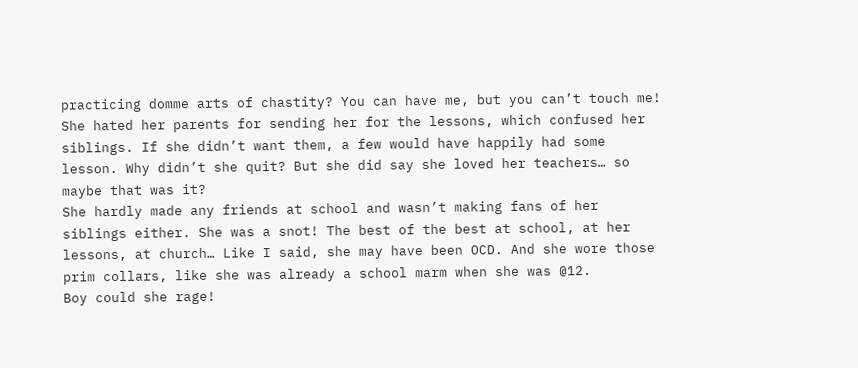practicing domme arts of chastity? You can have me, but you can’t touch me!
She hated her parents for sending her for the lessons, which confused her siblings. If she didn’t want them, a few would have happily had some lesson. Why didn’t she quit? But she did say she loved her teachers… so maybe that was it?
She hardly made any friends at school and wasn’t making fans of her siblings either. She was a snot! The best of the best at school, at her lessons, at church… Like I said, she may have been OCD. And she wore those prim collars, like she was already a school marm when she was @12.
Boy could she rage!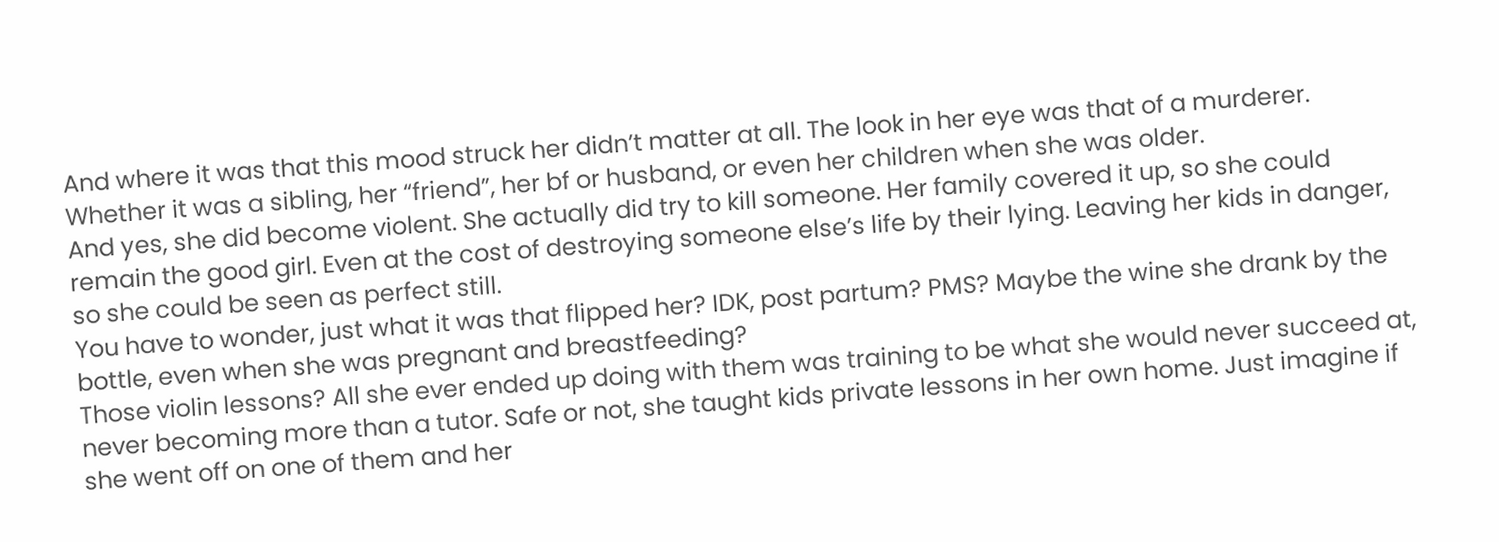And where it was that this mood struck her didn’t matter at all. The look in her eye was that of a murderer. Whether it was a sibling, her “friend”, her bf or husband, or even her children when she was older.
And yes, she did become violent. She actually did try to kill someone. Her family covered it up, so she could remain the good girl. Even at the cost of destroying someone else’s life by their lying. Leaving her kids in danger, so she could be seen as perfect still.
You have to wonder, just what it was that flipped her? IDK, post partum? PMS? Maybe the wine she drank by the bottle, even when she was pregnant and breastfeeding?
Those violin lessons? All she ever ended up doing with them was training to be what she would never succeed at, never becoming more than a tutor. Safe or not, she taught kids private lessons in her own home. Just imagine if she went off on one of them and her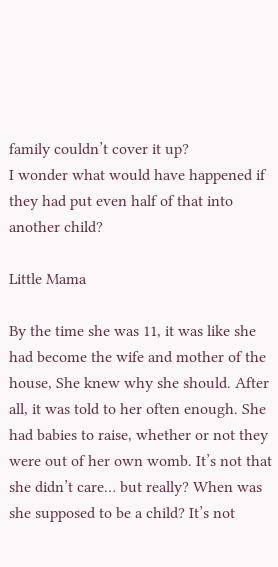family couldn’t cover it up?
I wonder what would have happened if they had put even half of that into another child?

Little Mama

By the time she was 11, it was like she had become the wife and mother of the house, She knew why she should. After all, it was told to her often enough. She had babies to raise, whether or not they were out of her own womb. It’s not that she didn’t care… but really? When was she supposed to be a child? It’s not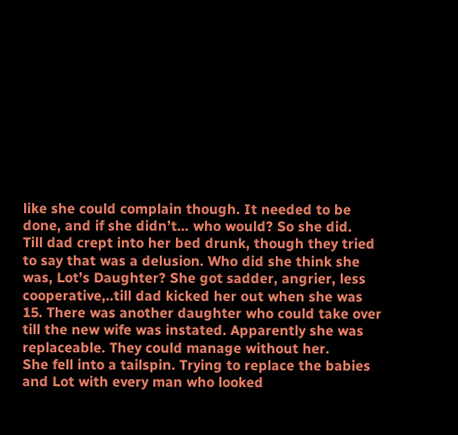like she could complain though. It needed to be done, and if she didn’t… who would? So she did.
Till dad crept into her bed drunk, though they tried to say that was a delusion. Who did she think she was, Lot’s Daughter? She got sadder, angrier, less cooperative,..till dad kicked her out when she was 15. There was another daughter who could take over till the new wife was instated. Apparently she was replaceable. They could manage without her.
She fell into a tailspin. Trying to replace the babies and Lot with every man who looked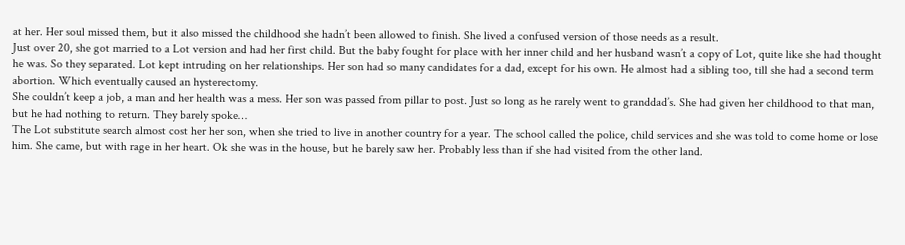at her. Her soul missed them, but it also missed the childhood she hadn’t been allowed to finish. She lived a confused version of those needs as a result.
Just over 20, she got married to a Lot version and had her first child. But the baby fought for place with her inner child and her husband wasn’t a copy of Lot, quite like she had thought he was. So they separated. Lot kept intruding on her relationships. Her son had so many candidates for a dad, except for his own. He almost had a sibling too, till she had a second term abortion. Which eventually caused an hysterectomy.
She couldn’t keep a job, a man and her health was a mess. Her son was passed from pillar to post. Just so long as he rarely went to granddad’s. She had given her childhood to that man, but he had nothing to return. They barely spoke…
The Lot substitute search almost cost her her son, when she tried to live in another country for a year. The school called the police, child services and she was told to come home or lose him. She came, but with rage in her heart. Ok she was in the house, but he barely saw her. Probably less than if she had visited from the other land.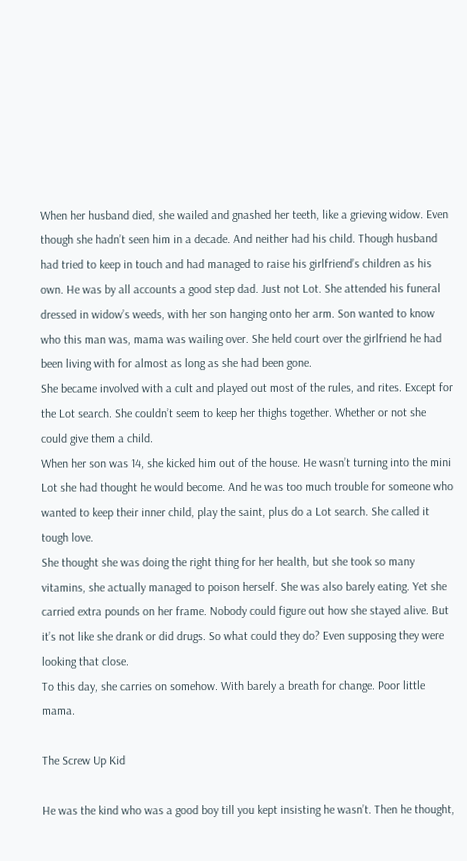When her husband died, she wailed and gnashed her teeth, like a grieving widow. Even though she hadn’t seen him in a decade. And neither had his child. Though husband had tried to keep in touch and had managed to raise his girlfriend’s children as his own. He was by all accounts a good step dad. Just not Lot. She attended his funeral dressed in widow’s weeds, with her son hanging onto her arm. Son wanted to know who this man was, mama was wailing over. She held court over the girlfriend he had been living with for almost as long as she had been gone.
She became involved with a cult and played out most of the rules, and rites. Except for the Lot search. She couldn’t seem to keep her thighs together. Whether or not she could give them a child.
When her son was 14, she kicked him out of the house. He wasn’t turning into the mini Lot she had thought he would become. And he was too much trouble for someone who wanted to keep their inner child, play the saint, plus do a Lot search. She called it tough love.
She thought she was doing the right thing for her health, but she took so many vitamins, she actually managed to poison herself. She was also barely eating. Yet she carried extra pounds on her frame. Nobody could figure out how she stayed alive. But it’s not like she drank or did drugs. So what could they do? Even supposing they were looking that close.
To this day, she carries on somehow. With barely a breath for change. Poor little mama.

The Screw Up Kid

He was the kind who was a good boy till you kept insisting he wasn’t. Then he thought,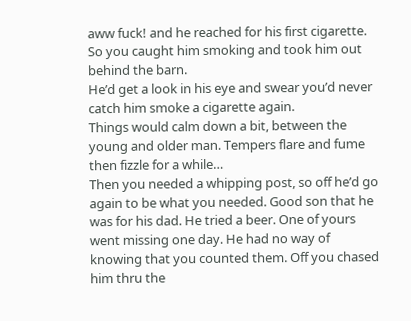aww fuck! and he reached for his first cigarette. So you caught him smoking and took him out behind the barn.
He’d get a look in his eye and swear you’d never catch him smoke a cigarette again.
Things would calm down a bit, between the young and older man. Tempers flare and fume then fizzle for a while…
Then you needed a whipping post, so off he’d go again to be what you needed. Good son that he was for his dad. He tried a beer. One of yours went missing one day. He had no way of knowing that you counted them. Off you chased him thru the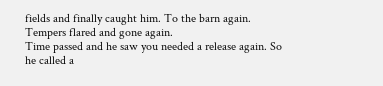fields and finally caught him. To the barn again.
Tempers flared and gone again.
Time passed and he saw you needed a release again. So he called a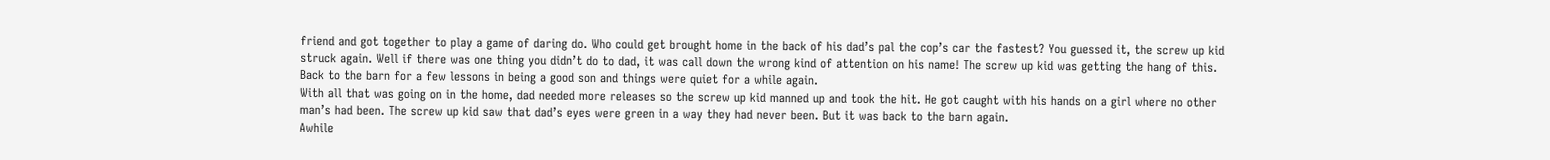friend and got together to play a game of daring do. Who could get brought home in the back of his dad’s pal the cop’s car the fastest? You guessed it, the screw up kid struck again. Well if there was one thing you didn’t do to dad, it was call down the wrong kind of attention on his name! The screw up kid was getting the hang of this.
Back to the barn for a few lessons in being a good son and things were quiet for a while again.
With all that was going on in the home, dad needed more releases so the screw up kid manned up and took the hit. He got caught with his hands on a girl where no other man’s had been. The screw up kid saw that dad’s eyes were green in a way they had never been. But it was back to the barn again.
Awhile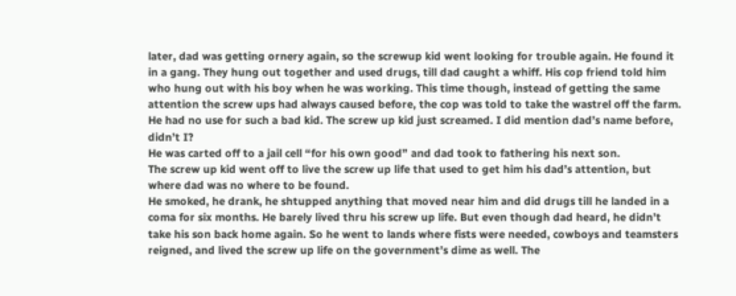later, dad was getting ornery again, so the screwup kid went looking for trouble again. He found it in a gang. They hung out together and used drugs, till dad caught a whiff. His cop friend told him who hung out with his boy when he was working. This time though, instead of getting the same attention the screw ups had always caused before, the cop was told to take the wastrel off the farm. He had no use for such a bad kid. The screw up kid just screamed. I did mention dad’s name before, didn’t I?
He was carted off to a jail cell “for his own good” and dad took to fathering his next son.
The screw up kid went off to live the screw up life that used to get him his dad’s attention, but where dad was no where to be found.
He smoked, he drank, he shtupped anything that moved near him and did drugs till he landed in a coma for six months. He barely lived thru his screw up life. But even though dad heard, he didn’t take his son back home again. So he went to lands where fists were needed, cowboys and teamsters reigned, and lived the screw up life on the government’s dime as well. The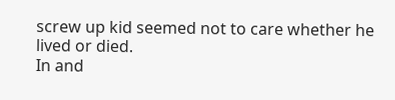screw up kid seemed not to care whether he lived or died.
In and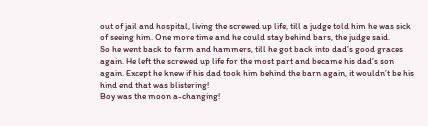out of jail and hospital, living the screwed up life, till a judge told him he was sick of seeing him. One more time and he could stay behind bars, the judge said.
So he went back to farm and hammers, till he got back into dad’s good graces again. He left the screwed up life for the most part and became his dad’s son again. Except he knew if his dad took him behind the barn again, it wouldn’t be his hind end that was blistering!
Boy was the moon a-changing!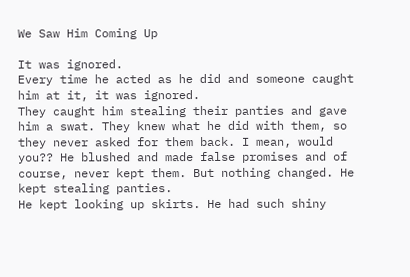We Saw Him Coming Up

It was ignored.
Every time he acted as he did and someone caught him at it, it was ignored.
They caught him stealing their panties and gave him a swat. They knew what he did with them, so they never asked for them back. I mean, would you?? He blushed and made false promises and of course, never kept them. But nothing changed. He kept stealing panties.
He kept looking up skirts. He had such shiny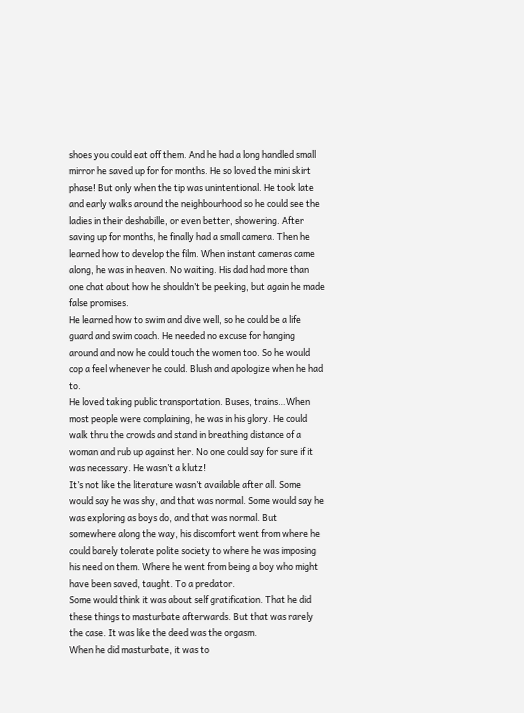shoes you could eat off them. And he had a long handled small mirror he saved up for for months. He so loved the mini skirt phase! But only when the tip was unintentional. He took late and early walks around the neighbourhood so he could see the ladies in their deshabille, or even better, showering. After saving up for months, he finally had a small camera. Then he learned how to develop the film. When instant cameras came along, he was in heaven. No waiting. His dad had more than one chat about how he shouldn’t be peeking, but again he made false promises.
He learned how to swim and dive well, so he could be a life guard and swim coach. He needed no excuse for hanging around and now he could touch the women too. So he would cop a feel whenever he could. Blush and apologize when he had to.
He loved taking public transportation. Buses, trains…When most people were complaining, he was in his glory. He could walk thru the crowds and stand in breathing distance of a woman and rub up against her. No one could say for sure if it was necessary. He wasn’t a klutz!
It’s not like the literature wasn’t available after all. Some would say he was shy, and that was normal. Some would say he was exploring as boys do, and that was normal. But somewhere along the way, his discomfort went from where he could barely tolerate polite society to where he was imposing his need on them. Where he went from being a boy who might have been saved, taught. To a predator.
Some would think it was about self gratification. That he did these things to masturbate afterwards. But that was rarely the case. It was like the deed was the orgasm.
When he did masturbate, it was to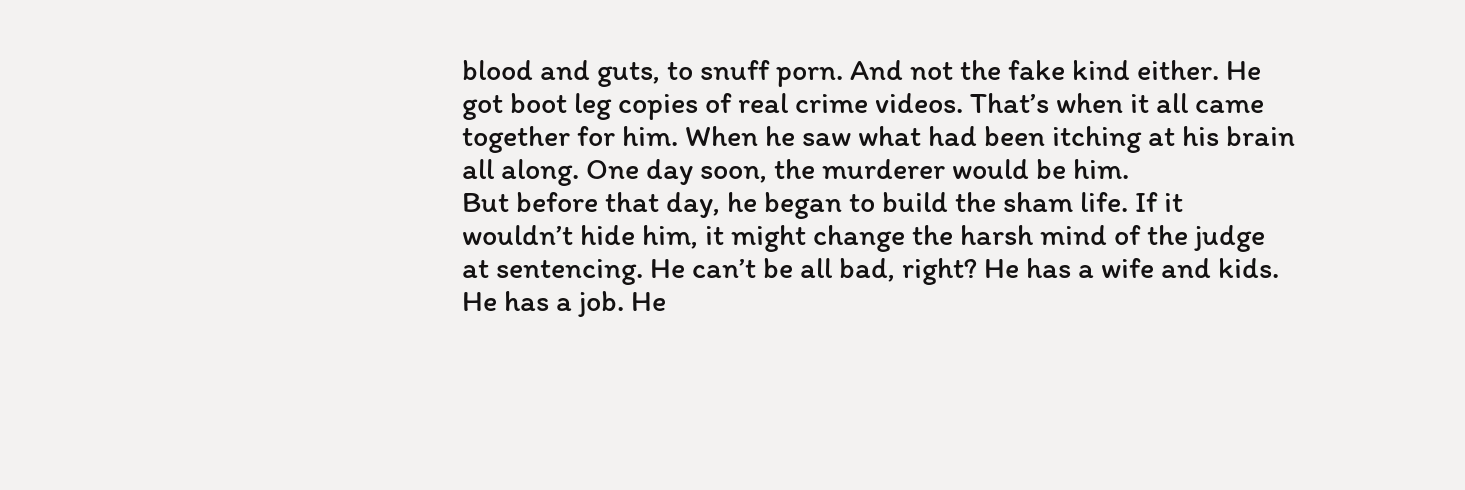blood and guts, to snuff porn. And not the fake kind either. He got boot leg copies of real crime videos. That’s when it all came together for him. When he saw what had been itching at his brain all along. One day soon, the murderer would be him.
But before that day, he began to build the sham life. If it wouldn’t hide him, it might change the harsh mind of the judge at sentencing. He can’t be all bad, right? He has a wife and kids. He has a job. He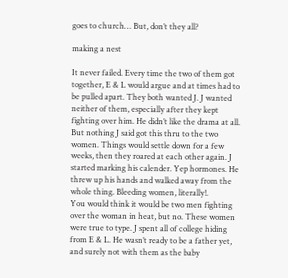goes to church… But, don’t they all?

making a nest

It never failed. Every time the two of them got together, E & L would argue and at times had to be pulled apart. They both wanted J. J wanted neither of them, especially after they kept fighting over him. He didn’t like the drama at all. But nothing J said got this thru to the two women. Things would settle down for a few weeks, then they roared at each other again. J started marking his calender. Yep hormones. He threw up his hands and walked away from the whole thing. Bleeding women, literally!.
You would think it would be two men fighting over the woman in heat, but no. These women were true to type. J spent all of college hiding from E & L. He wasn’t ready to be a father yet, and surely not with them as the baby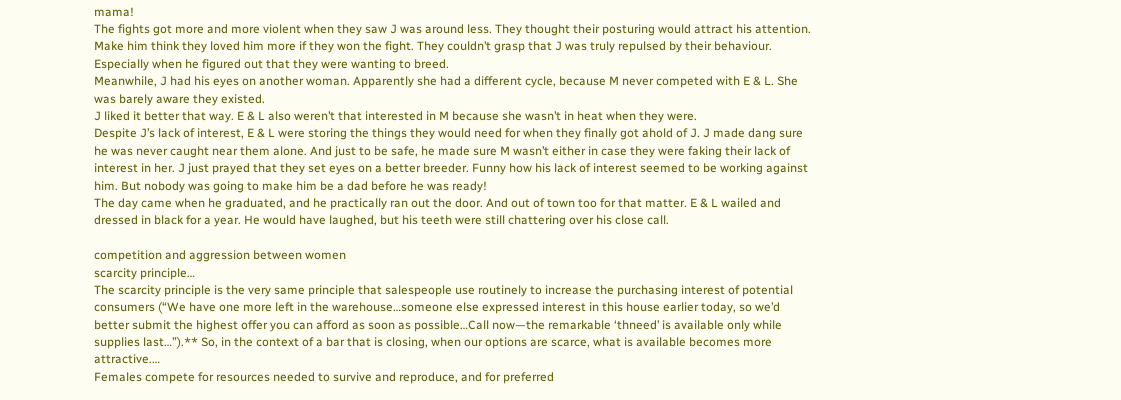mama!
The fights got more and more violent when they saw J was around less. They thought their posturing would attract his attention. Make him think they loved him more if they won the fight. They couldn’t grasp that J was truly repulsed by their behaviour. Especially when he figured out that they were wanting to breed.
Meanwhile, J had his eyes on another woman. Apparently she had a different cycle, because M never competed with E & L. She was barely aware they existed.
J liked it better that way. E & L also weren’t that interested in M because she wasn’t in heat when they were.
Despite J’s lack of interest, E & L were storing the things they would need for when they finally got ahold of J. J made dang sure he was never caught near them alone. And just to be safe, he made sure M wasn’t either in case they were faking their lack of interest in her. J just prayed that they set eyes on a better breeder. Funny how his lack of interest seemed to be working against him. But nobody was going to make him be a dad before he was ready!
The day came when he graduated, and he practically ran out the door. And out of town too for that matter. E & L wailed and dressed in black for a year. He would have laughed, but his teeth were still chattering over his close call.

competition and aggression between women
scarcity principle…
The scarcity principle is the very same principle that salespeople use routinely to increase the purchasing interest of potential consumers (“We have one more left in the warehouse…someone else expressed interest in this house earlier today, so we’d better submit the highest offer you can afford as soon as possible…Call now—the remarkable ‘thneed’ is available only while supplies last…”).** So, in the context of a bar that is closing, when our options are scarce, what is available becomes more attractive.…
Females compete for resources needed to survive and reproduce, and for preferred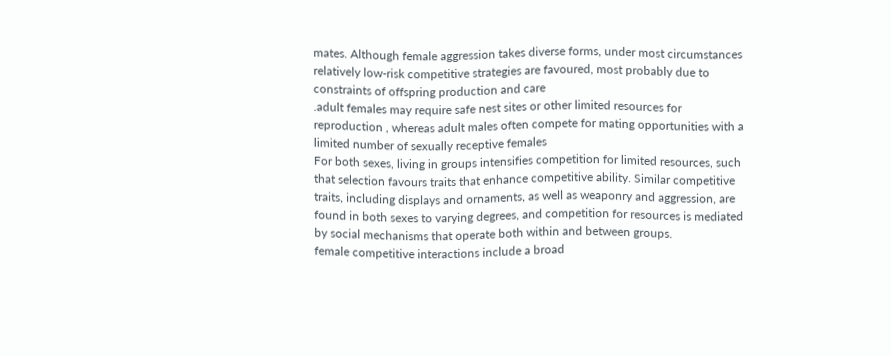mates. Although female aggression takes diverse forms, under most circumstances relatively low-risk competitive strategies are favoured, most probably due to constraints of offspring production and care
.adult females may require safe nest sites or other limited resources for reproduction , whereas adult males often compete for mating opportunities with a limited number of sexually receptive females
For both sexes, living in groups intensifies competition for limited resources, such that selection favours traits that enhance competitive ability. Similar competitive traits, including displays and ornaments, as well as weaponry and aggression, are found in both sexes to varying degrees, and competition for resources is mediated by social mechanisms that operate both within and between groups.
female competitive interactions include a broad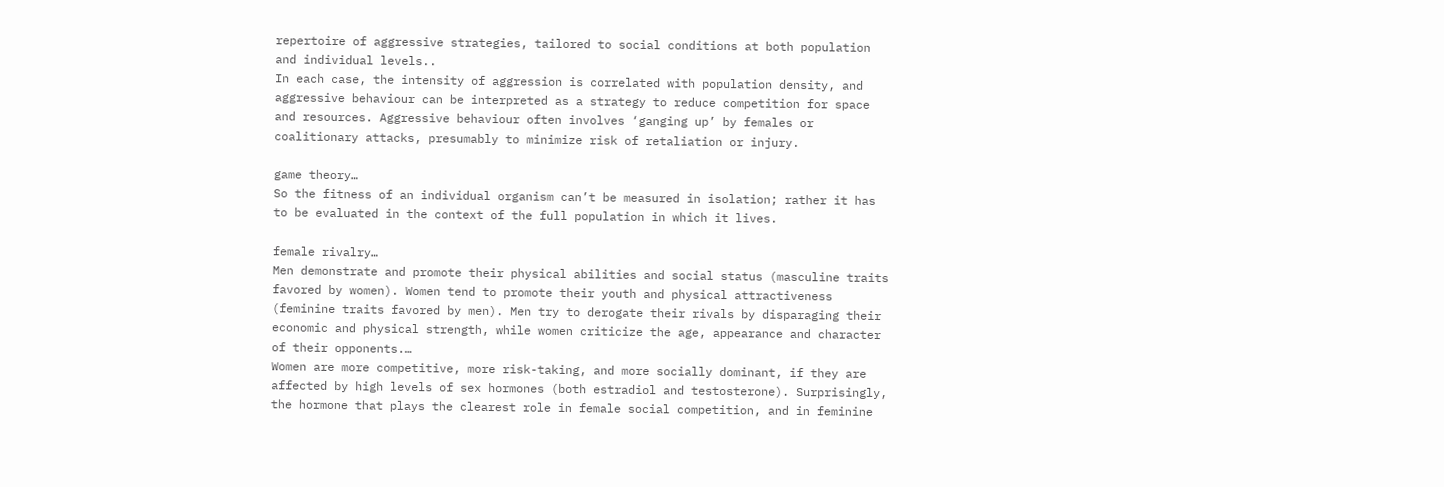repertoire of aggressive strategies, tailored to social conditions at both population and individual levels..
In each case, the intensity of aggression is correlated with population density, and aggressive behaviour can be interpreted as a strategy to reduce competition for space and resources. Aggressive behaviour often involves ‘ganging up’ by females or coalitionary attacks, presumably to minimize risk of retaliation or injury.

game theory…
So the fitness of an individual organism can’t be measured in isolation; rather it has to be evaluated in the context of the full population in which it lives.

female rivalry…
Men demonstrate and promote their physical abilities and social status (masculine traits favored by women). Women tend to promote their youth and physical attractiveness (feminine traits favored by men). Men try to derogate their rivals by disparaging their economic and physical strength, while women criticize the age, appearance and character of their opponents.…
Women are more competitive, more risk-taking, and more socially dominant, if they are affected by high levels of sex hormones (both estradiol and testosterone). Surprisingly, the hormone that plays the clearest role in female social competition, and in feminine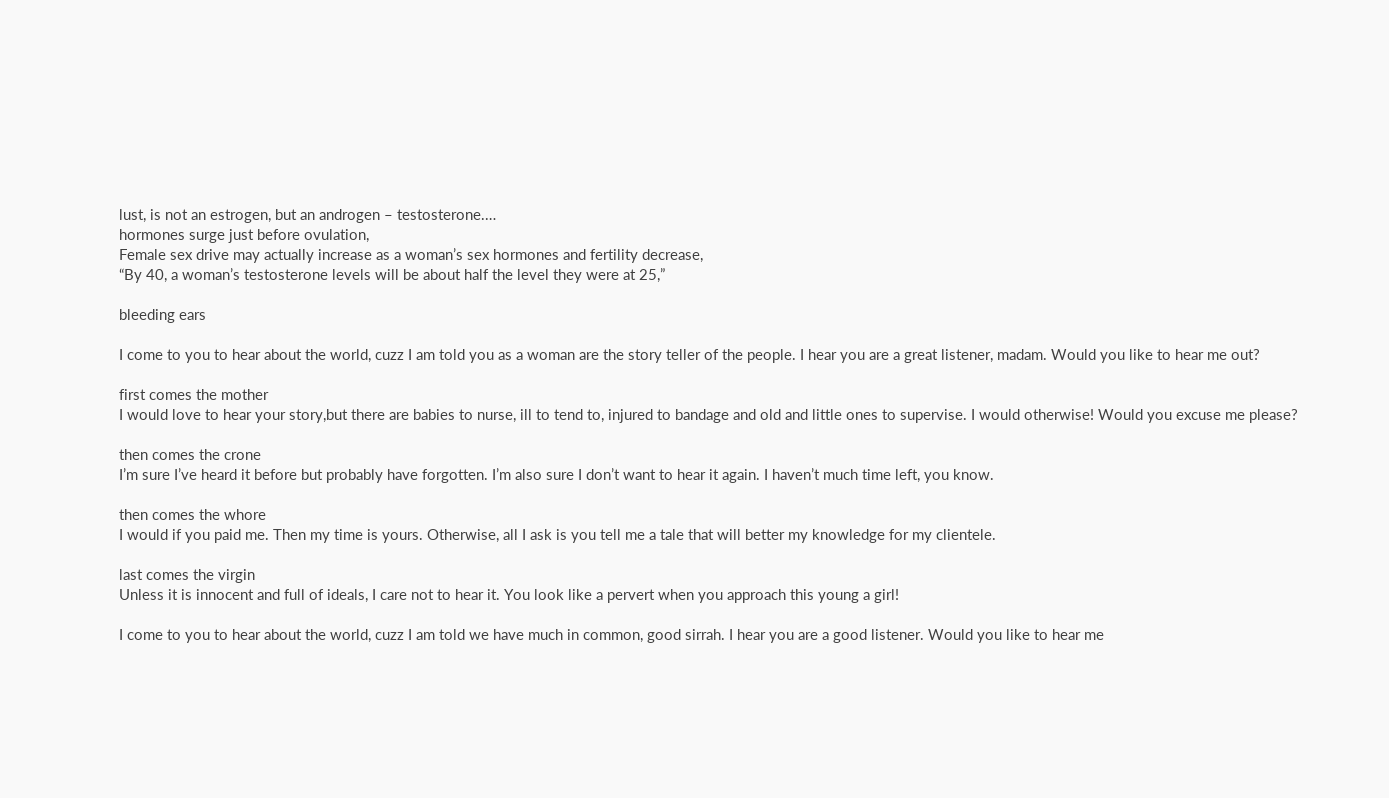lust, is not an estrogen, but an androgen – testosterone.…
hormones surge just before ovulation,
Female sex drive may actually increase as a woman’s sex hormones and fertility decrease,
“By 40, a woman’s testosterone levels will be about half the level they were at 25,”

bleeding ears

I come to you to hear about the world, cuzz I am told you as a woman are the story teller of the people. I hear you are a great listener, madam. Would you like to hear me out?

first comes the mother
I would love to hear your story,but there are babies to nurse, ill to tend to, injured to bandage and old and little ones to supervise. I would otherwise! Would you excuse me please?

then comes the crone
I’m sure I’ve heard it before but probably have forgotten. I’m also sure I don’t want to hear it again. I haven’t much time left, you know.

then comes the whore
I would if you paid me. Then my time is yours. Otherwise, all I ask is you tell me a tale that will better my knowledge for my clientele.

last comes the virgin
Unless it is innocent and full of ideals, I care not to hear it. You look like a pervert when you approach this young a girl!

I come to you to hear about the world, cuzz I am told we have much in common, good sirrah. I hear you are a good listener. Would you like to hear me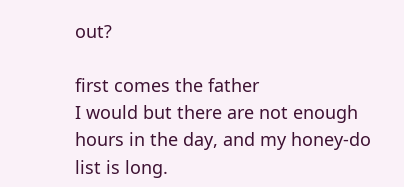out?

first comes the father
I would but there are not enough hours in the day, and my honey-do list is long.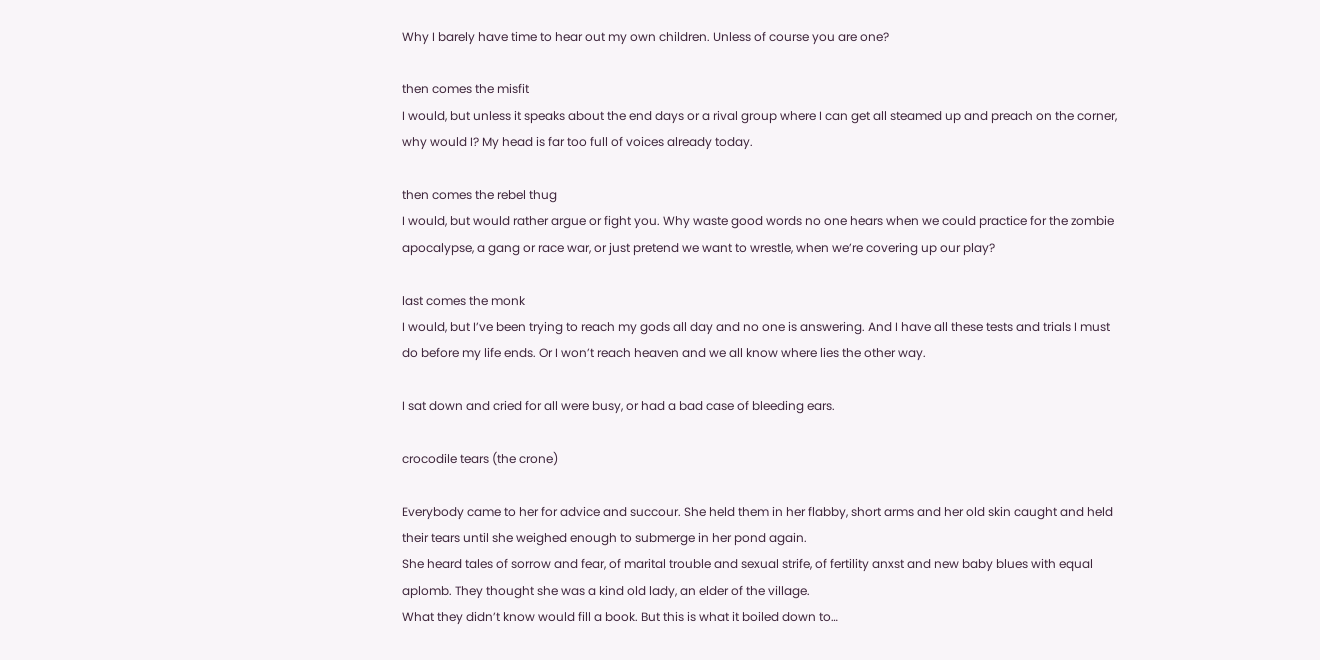Why I barely have time to hear out my own children. Unless of course you are one?

then comes the misfit
I would, but unless it speaks about the end days or a rival group where I can get all steamed up and preach on the corner, why would I? My head is far too full of voices already today.

then comes the rebel thug
I would, but would rather argue or fight you. Why waste good words no one hears when we could practice for the zombie apocalypse, a gang or race war, or just pretend we want to wrestle, when we’re covering up our play?

last comes the monk
I would, but I’ve been trying to reach my gods all day and no one is answering. And I have all these tests and trials I must do before my life ends. Or I won’t reach heaven and we all know where lies the other way.

I sat down and cried for all were busy, or had a bad case of bleeding ears.

crocodile tears (the crone)

Everybody came to her for advice and succour. She held them in her flabby, short arms and her old skin caught and held their tears until she weighed enough to submerge in her pond again.
She heard tales of sorrow and fear, of marital trouble and sexual strife, of fertility anxst and new baby blues with equal aplomb. They thought she was a kind old lady, an elder of the village.
What they didn’t know would fill a book. But this is what it boiled down to…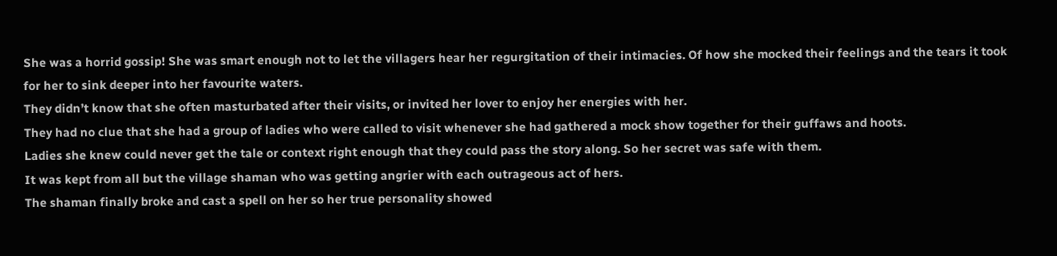She was a horrid gossip! She was smart enough not to let the villagers hear her regurgitation of their intimacies. Of how she mocked their feelings and the tears it took for her to sink deeper into her favourite waters.
They didn’t know that she often masturbated after their visits, or invited her lover to enjoy her energies with her.
They had no clue that she had a group of ladies who were called to visit whenever she had gathered a mock show together for their guffaws and hoots.
Ladies she knew could never get the tale or context right enough that they could pass the story along. So her secret was safe with them.
It was kept from all but the village shaman who was getting angrier with each outrageous act of hers.
The shaman finally broke and cast a spell on her so her true personality showed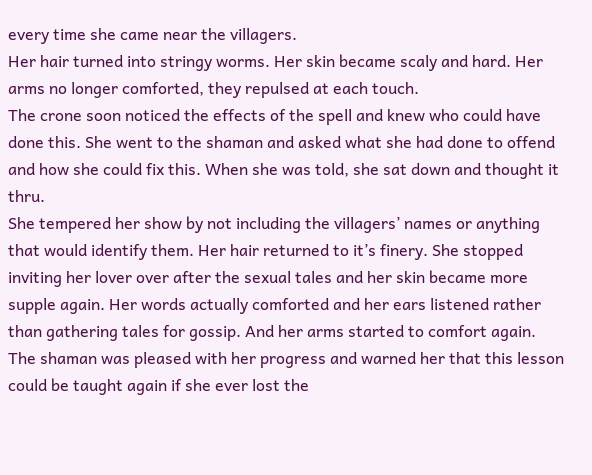every time she came near the villagers.
Her hair turned into stringy worms. Her skin became scaly and hard. Her arms no longer comforted, they repulsed at each touch.
The crone soon noticed the effects of the spell and knew who could have done this. She went to the shaman and asked what she had done to offend and how she could fix this. When she was told, she sat down and thought it thru.
She tempered her show by not including the villagers’ names or anything that would identify them. Her hair returned to it’s finery. She stopped inviting her lover over after the sexual tales and her skin became more supple again. Her words actually comforted and her ears listened rather than gathering tales for gossip. And her arms started to comfort again.
The shaman was pleased with her progress and warned her that this lesson could be taught again if she ever lost the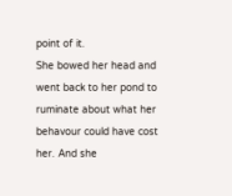point of it.
She bowed her head and went back to her pond to ruminate about what her behavour could have cost her. And she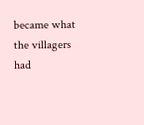became what the villagers had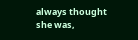always thought she was,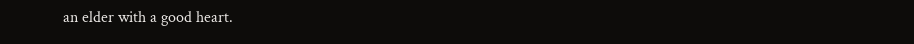an elder with a good heart.